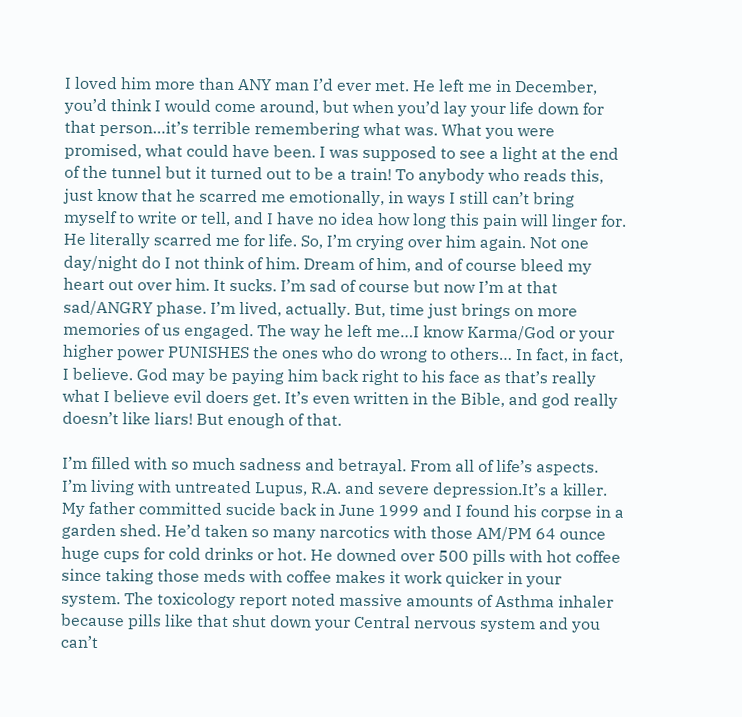I loved him more than ANY man I’d ever met. He left me in December, you’d think I would come around, but when you’d lay your life down for that person…it’s terrible remembering what was. What you were promised, what could have been. I was supposed to see a light at the end of the tunnel but it turned out to be a train! To anybody who reads this, just know that he scarred me emotionally, in ways I still can’t bring myself to write or tell, and I have no idea how long this pain will linger for. He literally scarred me for life. So, I’m crying over him again. Not one day/night do I not think of him. Dream of him, and of course bleed my heart out over him. It sucks. I’m sad of course but now I’m at that sad/ANGRY phase. I’m lived, actually. But, time just brings on more memories of us engaged. The way he left me…I know Karma/God or your higher power PUNISHES the ones who do wrong to others… In fact, in fact, I believe. God may be paying him back right to his face as that’s really what I believe evil doers get. It’s even written in the Bible, and god really doesn’t like liars! But enough of that.

I’m filled with so much sadness and betrayal. From all of life’s aspects. I’m living with untreated Lupus, R.A. and severe depression.It’s a killer. My father committed sucide back in June 1999 and I found his corpse in a garden shed. He’d taken so many narcotics with those AM/PM 64 ounce huge cups for cold drinks or hot. He downed over 500 pills with hot coffee since taking those meds with coffee makes it work quicker in your system. The toxicology report noted massive amounts of Asthma inhaler because pills like that shut down your Central nervous system and you can’t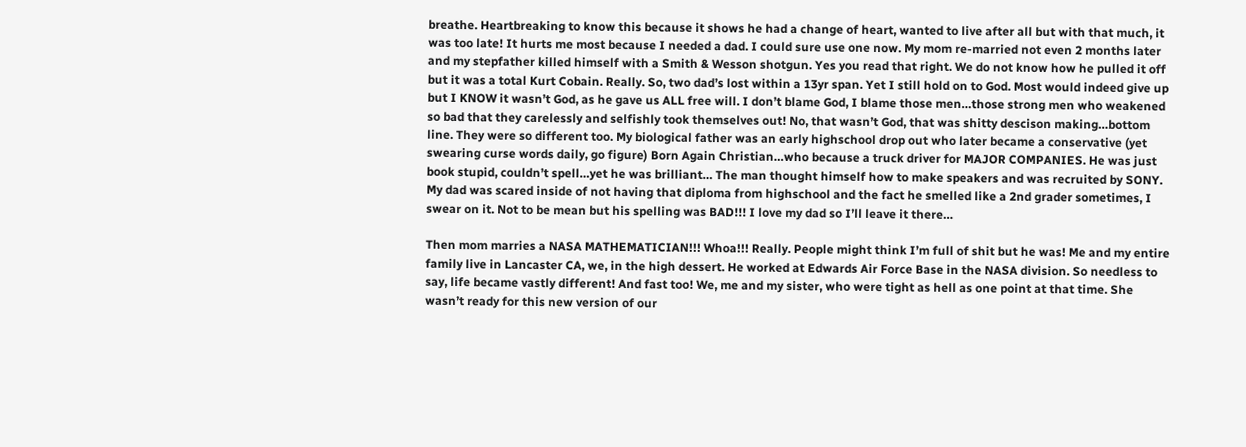breathe. Heartbreaking to know this because it shows he had a change of heart, wanted to live after all but with that much, it was too late! It hurts me most because I needed a dad. I could sure use one now. My mom re-married not even 2 months later and my stepfather killed himself with a Smith & Wesson shotgun. Yes you read that right. We do not know how he pulled it off but it was a total Kurt Cobain. Really. So, two dad’s lost within a 13yr span. Yet I still hold on to God. Most would indeed give up but I KNOW it wasn’t God, as he gave us ALL free will. I don’t blame God, I blame those men…those strong men who weakened so bad that they carelessly and selfishly took themselves out! No, that wasn’t God, that was shitty descison making…bottom line. They were so different too. My biological father was an early highschool drop out who later became a conservative (yet swearing curse words daily, go figure) Born Again Christian…who because a truck driver for MAJOR COMPANIES. He was just book stupid, couldn’t spell…yet he was brilliant… The man thought himself how to make speakers and was recruited by SONY. My dad was scared inside of not having that diploma from highschool and the fact he smelled like a 2nd grader sometimes, I swear on it. Not to be mean but his spelling was BAD!!! I love my dad so I’ll leave it there…

Then mom marries a NASA MATHEMATICIAN!!! Whoa!!! Really. People might think I’m full of shit but he was! Me and my entire  family live in Lancaster CA, we, in the high dessert. He worked at Edwards Air Force Base in the NASA division. So needless to say, life became vastly different! And fast too! We, me and my sister, who were tight as hell as one point at that time. She wasn’t ready for this new version of our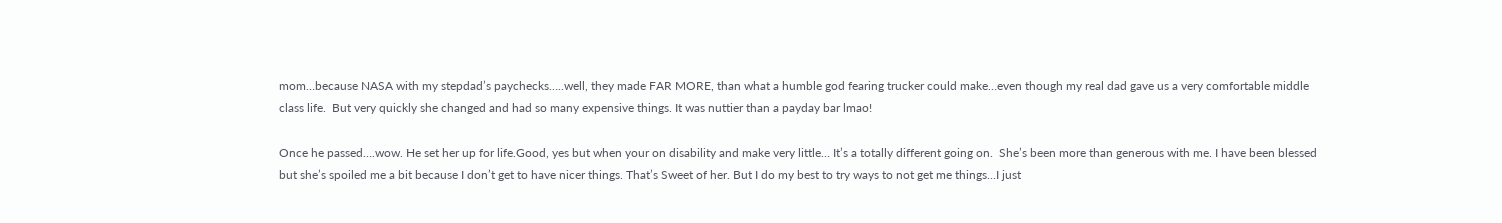mom…because NASA with my stepdad’s paychecks…..well, they made FAR MORE, than what a humble god fearing trucker could make…even though my real dad gave us a very comfortable middle class life.  But very quickly she changed and had so many expensive things. It was nuttier than a payday bar lmao!

Once he passed….wow. He set her up for life.Good, yes but when your on disability and make very little… It’s a totally different going on.  She’s been more than generous with me. I have been blessed but she’s spoiled me a bit because I don’t get to have nicer things. That’s Sweet of her. But I do my best to try ways to not get me things…I just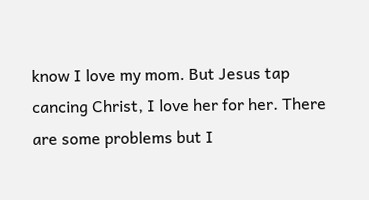know I love my mom. But Jesus tap cancing Christ, I love her for her. There are some problems but I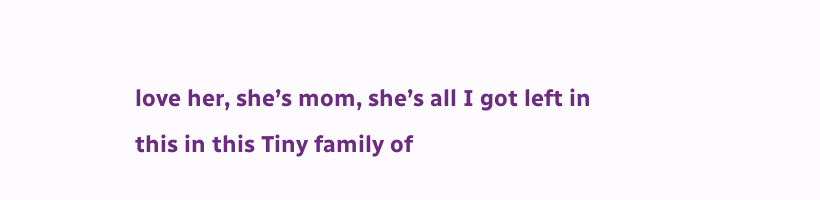love her, she’s mom, she’s all I got left in this in this Tiny family of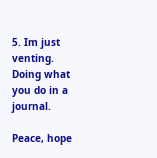5. Im just venting. Doing what you do in a journal.

Peace, hope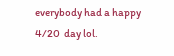everybody had a happy 4/20  day lol.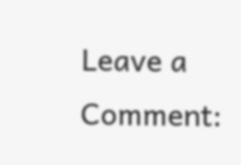Leave a Comment: